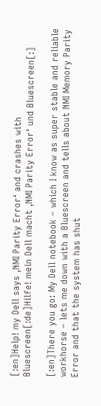[:en]Help! my Dell says ‚NMI Parity Error‘ and crashes with Bluescreen[:de]Hilfe! mein Dell macht ‚NMI Parity Error‘ und Bluescreen[:]

[:en]There you go: My Dell notebook – which I know as super stable and reliable workhorse – lets me down with a Bluescreen and tells about NMI Memory Parity Error and that the system has shut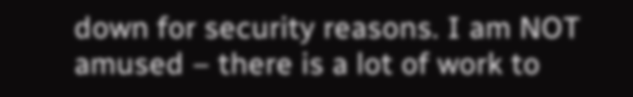down for security reasons. I am NOT amused – there is a lot of work to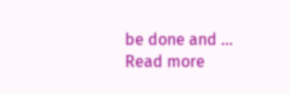be done and … Read more